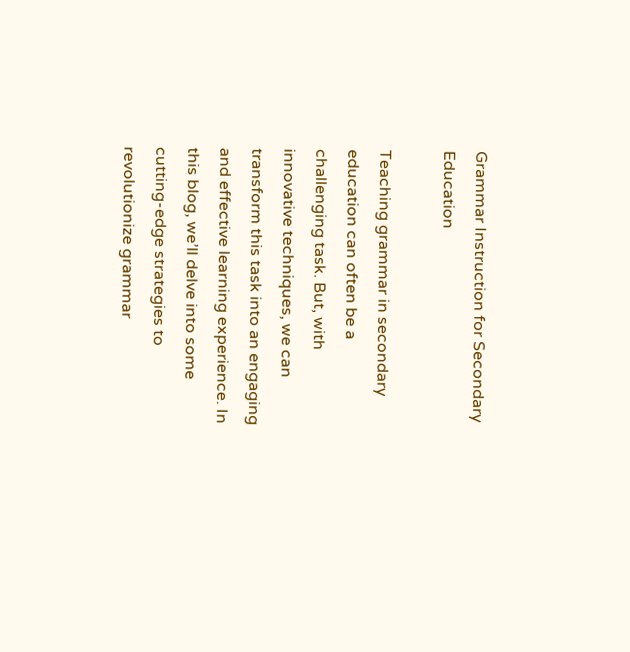Grammar Instruction for Secondary Education

Teaching grammar in secondary education can often be a challenging task. But, with innovative techniques, we can transform this task into an engaging and effective learning experience. In this blog, we’ll delve into some cutting-edge strategies to revolutionize grammar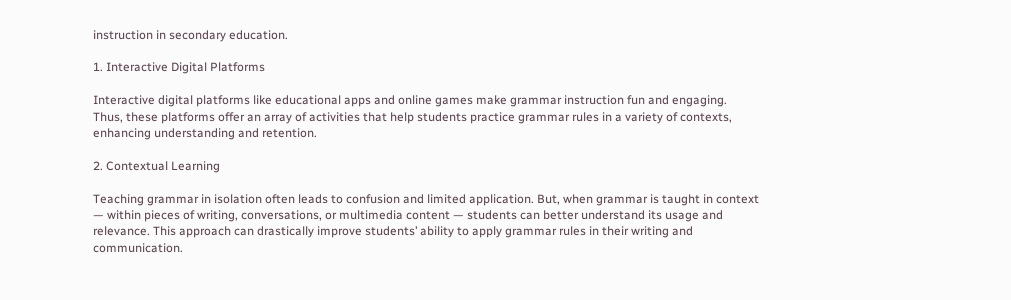instruction in secondary education.

1. Interactive Digital Platforms

Interactive digital platforms like educational apps and online games make grammar instruction fun and engaging. Thus, these platforms offer an array of activities that help students practice grammar rules in a variety of contexts, enhancing understanding and retention.

2. Contextual Learning

Teaching grammar in isolation often leads to confusion and limited application. But, when grammar is taught in context — within pieces of writing, conversations, or multimedia content — students can better understand its usage and relevance. This approach can drastically improve students’ ability to apply grammar rules in their writing and communication.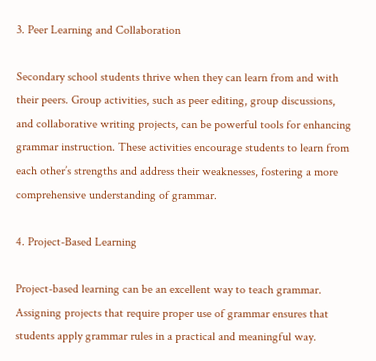3. Peer Learning and Collaboration

Secondary school students thrive when they can learn from and with their peers. Group activities, such as peer editing, group discussions, and collaborative writing projects, can be powerful tools for enhancing grammar instruction. These activities encourage students to learn from each other’s strengths and address their weaknesses, fostering a more comprehensive understanding of grammar.

4. Project-Based Learning

Project-based learning can be an excellent way to teach grammar. Assigning projects that require proper use of grammar ensures that students apply grammar rules in a practical and meaningful way.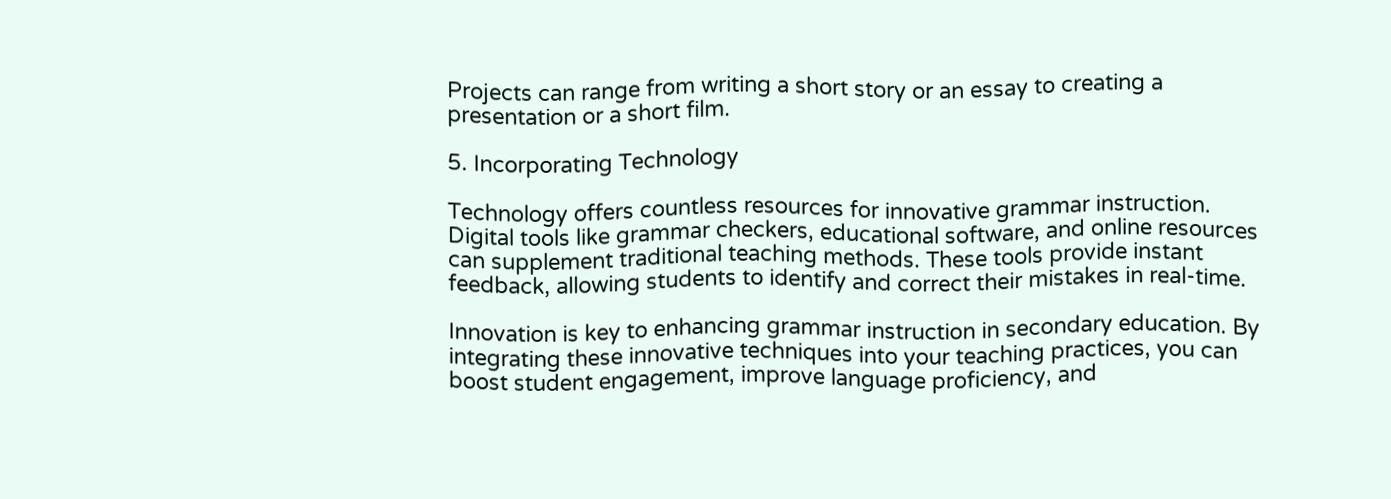Projects can range from writing a short story or an essay to creating a presentation or a short film.

5. Incorporating Technology

Technology offers countless resources for innovative grammar instruction. Digital tools like grammar checkers, educational software, and online resources can supplement traditional teaching methods. These tools provide instant feedback, allowing students to identify and correct their mistakes in real-time.

Innovation is key to enhancing grammar instruction in secondary education. By integrating these innovative techniques into your teaching practices, you can boost student engagement, improve language proficiency, and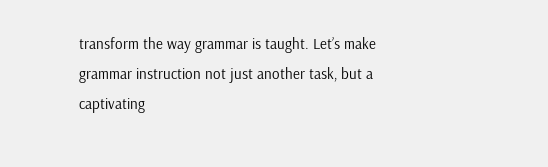transform the way grammar is taught. Let’s make grammar instruction not just another task, but a captivating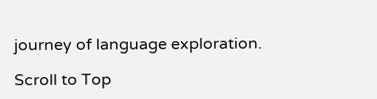journey of language exploration.

Scroll to Top